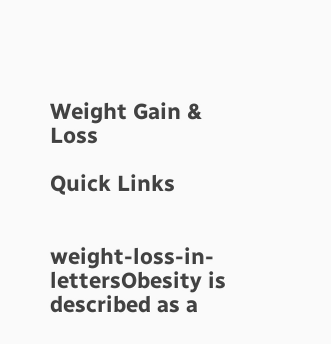Weight Gain & Loss

Quick Links


weight-loss-in-lettersObesity is described as a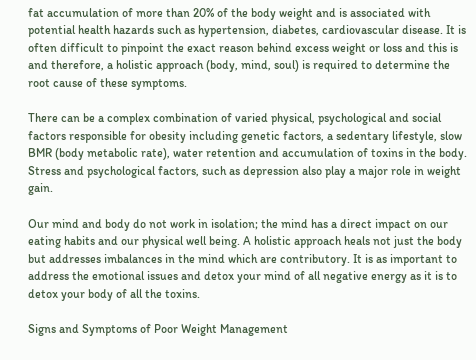fat accumulation of more than 20% of the body weight and is associated with potential health hazards such as hypertension, diabetes, cardiovascular disease. It is often difficult to pinpoint the exact reason behind excess weight or loss and this is and therefore, a holistic approach (body, mind, soul) is required to determine the root cause of these symptoms.

There can be a complex combination of varied physical, psychological and social factors responsible for obesity including genetic factors, a sedentary lifestyle, slow BMR (body metabolic rate), water retention and accumulation of toxins in the body. Stress and psychological factors, such as depression also play a major role in weight gain.

Our mind and body do not work in isolation; the mind has a direct impact on our eating habits and our physical well being. A holistic approach heals not just the body but addresses imbalances in the mind which are contributory. It is as important to address the emotional issues and detox your mind of all negative energy as it is to detox your body of all the toxins.

Signs and Symptoms of Poor Weight Management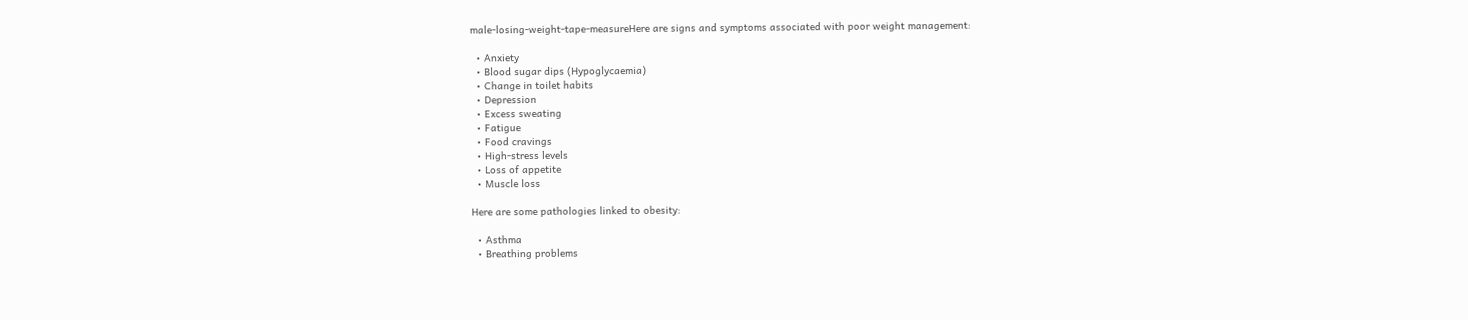male-losing-weight-tape-measureHere are signs and symptoms associated with poor weight management:

  • Anxiety
  • Blood sugar dips (Hypoglycaemia)
  • Change in toilet habits
  • Depression
  • Excess sweating
  • Fatigue
  • Food cravings
  • High-stress levels
  • Loss of appetite
  • Muscle loss

Here are some pathologies linked to obesity:

  • Asthma
  • Breathing problems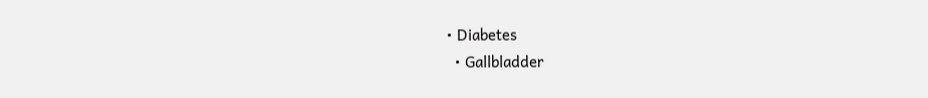• Diabetes
  • Gallbladder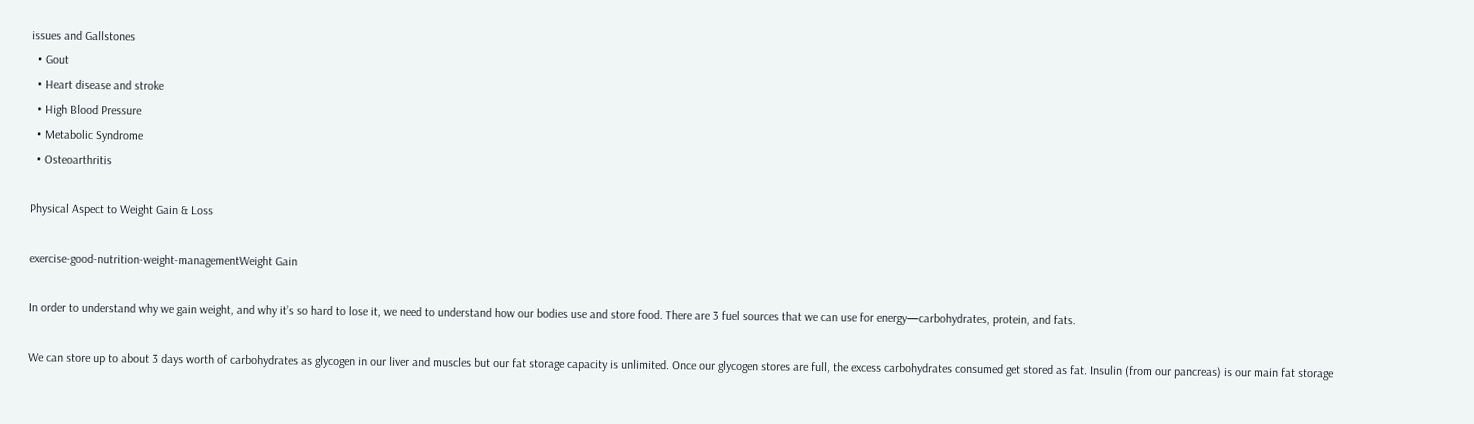issues and Gallstones
  • Gout
  • Heart disease and stroke
  • High Blood Pressure
  • Metabolic Syndrome
  • Osteoarthritis

Physical Aspect to Weight Gain & Loss

exercise-good-nutrition-weight-managementWeight Gain

In order to understand why we gain weight, and why it’s so hard to lose it, we need to understand how our bodies use and store food. There are 3 fuel sources that we can use for energy—carbohydrates, protein, and fats.

We can store up to about 3 days worth of carbohydrates as glycogen in our liver and muscles but our fat storage capacity is unlimited. Once our glycogen stores are full, the excess carbohydrates consumed get stored as fat. Insulin (from our pancreas) is our main fat storage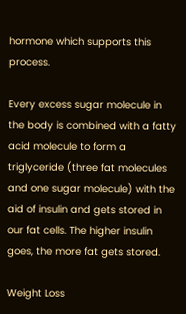hormone which supports this process.

Every excess sugar molecule in the body is combined with a fatty acid molecule to form a triglyceride (three fat molecules and one sugar molecule) with the aid of insulin and gets stored in our fat cells. The higher insulin goes, the more fat gets stored.

Weight Loss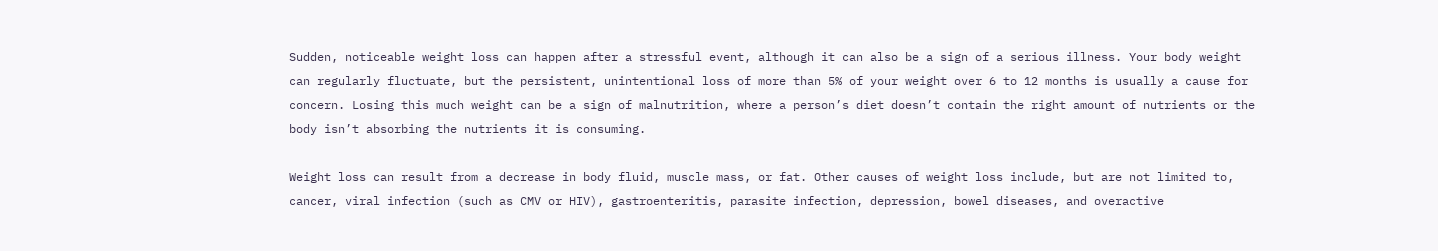Sudden, noticeable weight loss can happen after a stressful event, although it can also be a sign of a serious illness. Your body weight can regularly fluctuate, but the persistent, unintentional loss of more than 5% of your weight over 6 to 12 months is usually a cause for concern. Losing this much weight can be a sign of malnutrition, where a person’s diet doesn’t contain the right amount of nutrients or the body isn’t absorbing the nutrients it is consuming.

Weight loss can result from a decrease in body fluid, muscle mass, or fat. Other causes of weight loss include, but are not limited to, cancer, viral infection (such as CMV or HIV), gastroenteritis, parasite infection, depression, bowel diseases, and overactive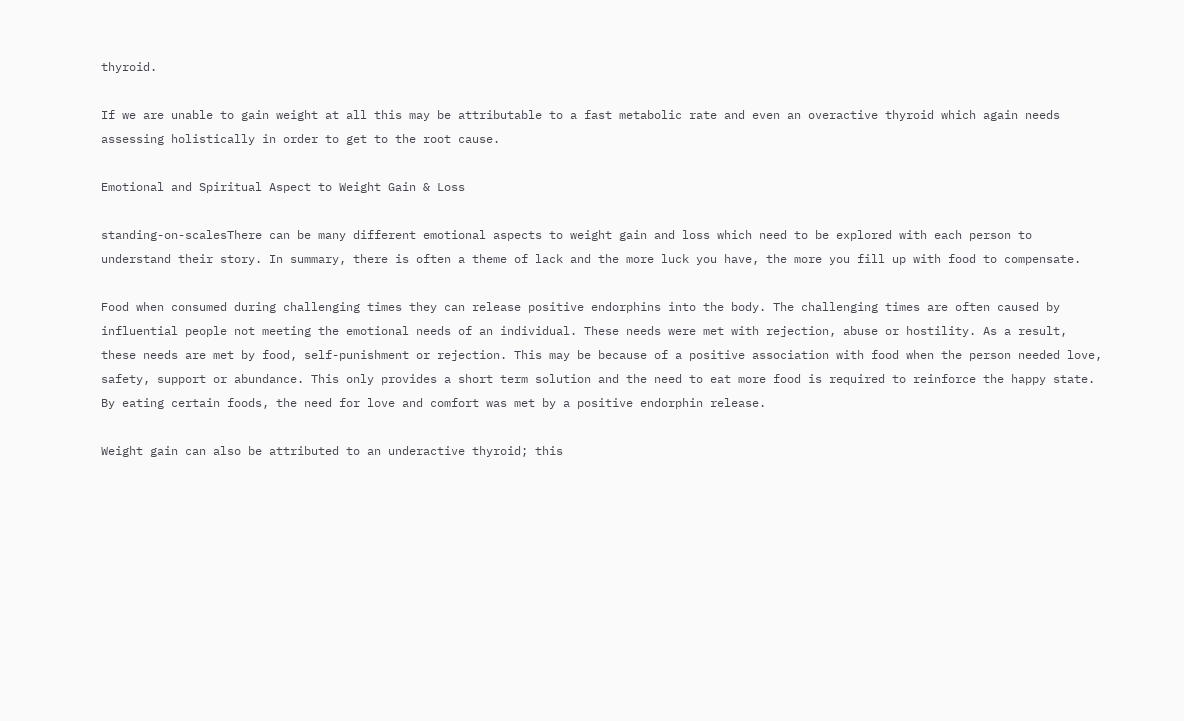thyroid.

If we are unable to gain weight at all this may be attributable to a fast metabolic rate and even an overactive thyroid which again needs assessing holistically in order to get to the root cause.

Emotional and Spiritual Aspect to Weight Gain & Loss

standing-on-scalesThere can be many different emotional aspects to weight gain and loss which need to be explored with each person to understand their story. In summary, there is often a theme of lack and the more luck you have, the more you fill up with food to compensate.

Food when consumed during challenging times they can release positive endorphins into the body. The challenging times are often caused by influential people not meeting the emotional needs of an individual. These needs were met with rejection, abuse or hostility. As a result, these needs are met by food, self-punishment or rejection. This may be because of a positive association with food when the person needed love, safety, support or abundance. This only provides a short term solution and the need to eat more food is required to reinforce the happy state. By eating certain foods, the need for love and comfort was met by a positive endorphin release.

Weight gain can also be attributed to an underactive thyroid; this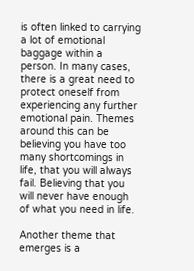is often linked to carrying a lot of emotional baggage within a person. In many cases, there is a great need to protect oneself from experiencing any further emotional pain. Themes around this can be believing you have too many shortcomings in life, that you will always fail. Believing that you will never have enough of what you need in life.

Another theme that emerges is a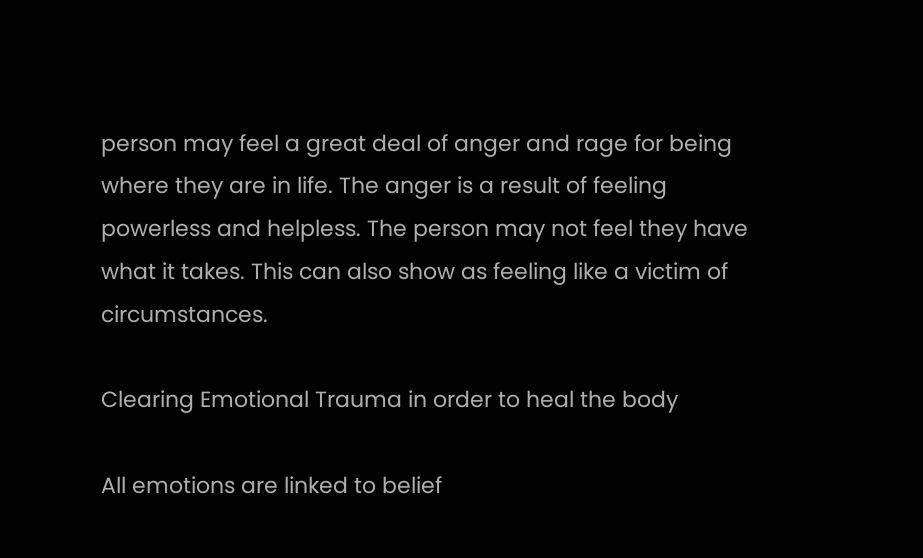person may feel a great deal of anger and rage for being where they are in life. The anger is a result of feeling powerless and helpless. The person may not feel they have what it takes. This can also show as feeling like a victim of circumstances.

Clearing Emotional Trauma in order to heal the body

All emotions are linked to belief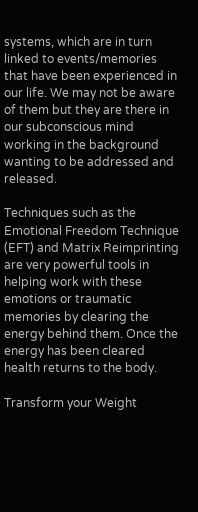systems, which are in turn linked to events/memories that have been experienced in our life. We may not be aware of them but they are there in our subconscious mind working in the background wanting to be addressed and released.

Techniques such as the Emotional Freedom Technique (EFT) and Matrix Reimprinting are very powerful tools in helping work with these emotions or traumatic memories by clearing the energy behind them. Once the energy has been cleared health returns to the body.

Transform your Weight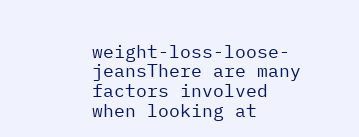weight-loss-loose-jeansThere are many factors involved when looking at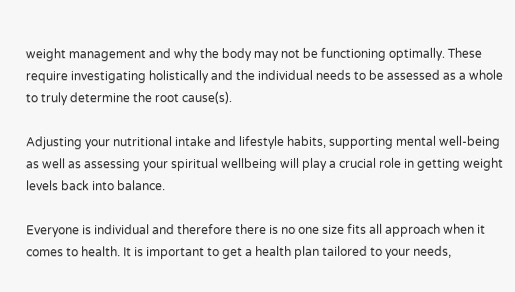weight management and why the body may not be functioning optimally. These require investigating holistically and the individual needs to be assessed as a whole to truly determine the root cause(s).

Adjusting your nutritional intake and lifestyle habits, supporting mental well-being as well as assessing your spiritual wellbeing will play a crucial role in getting weight levels back into balance.

Everyone is individual and therefore there is no one size fits all approach when it comes to health. It is important to get a health plan tailored to your needs,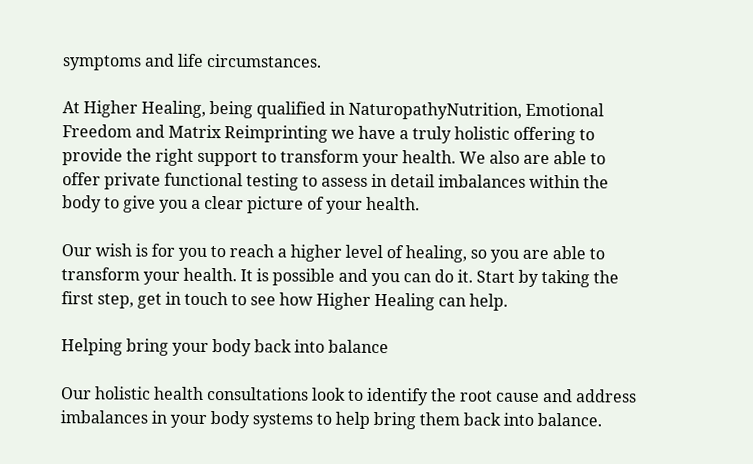symptoms and life circumstances.

At Higher Healing, being qualified in NaturopathyNutrition, Emotional Freedom and Matrix Reimprinting we have a truly holistic offering to provide the right support to transform your health. We also are able to offer private functional testing to assess in detail imbalances within the body to give you a clear picture of your health.

Our wish is for you to reach a higher level of healing, so you are able to transform your health. It is possible and you can do it. Start by taking the first step, get in touch to see how Higher Healing can help.

Helping bring your body back into balance

Our holistic health consultations look to identify the root cause and address imbalances in your body systems to help bring them back into balance.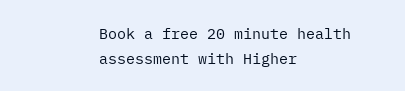Book a free 20 minute health assessment with Higher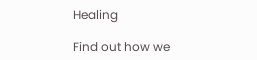Healing

Find out how we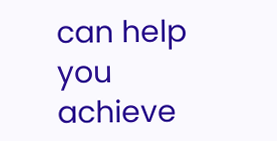can help you achieve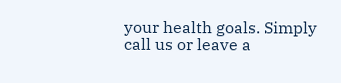your health goals. Simply call us or leave a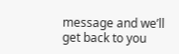message and we’ll get back to you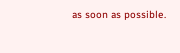as soon as possible.